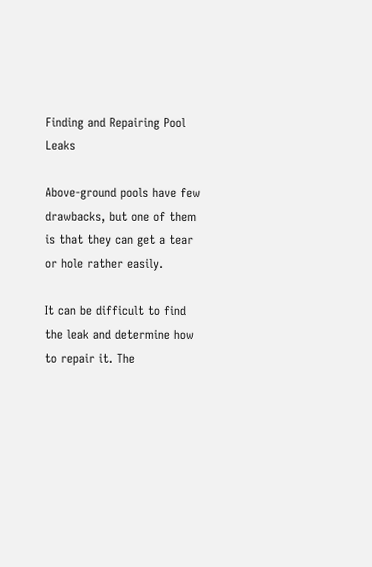Finding and Repairing Pool Leaks

Above-ground pools have few drawbacks, but one of them is that they can get a tear or hole rather easily.

It can be difficult to find the leak and determine how to repair it. The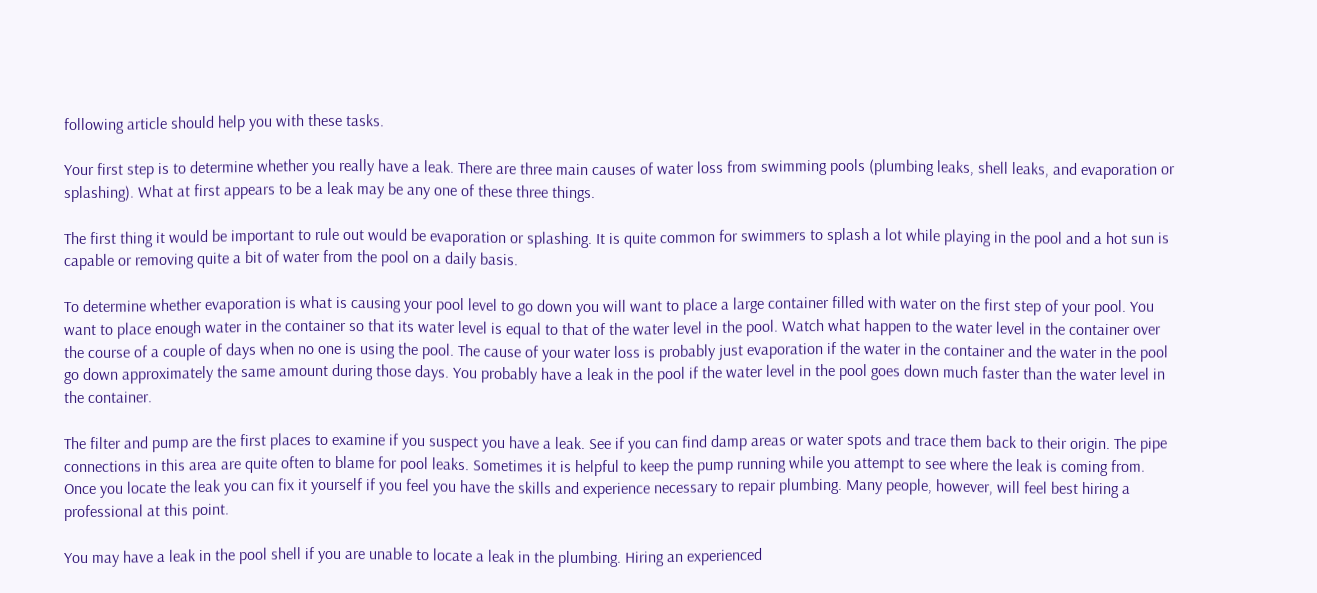following article should help you with these tasks.

Your first step is to determine whether you really have a leak. There are three main causes of water loss from swimming pools (plumbing leaks, shell leaks, and evaporation or splashing). What at first appears to be a leak may be any one of these three things.

The first thing it would be important to rule out would be evaporation or splashing. It is quite common for swimmers to splash a lot while playing in the pool and a hot sun is capable or removing quite a bit of water from the pool on a daily basis.

To determine whether evaporation is what is causing your pool level to go down you will want to place a large container filled with water on the first step of your pool. You want to place enough water in the container so that its water level is equal to that of the water level in the pool. Watch what happen to the water level in the container over the course of a couple of days when no one is using the pool. The cause of your water loss is probably just evaporation if the water in the container and the water in the pool go down approximately the same amount during those days. You probably have a leak in the pool if the water level in the pool goes down much faster than the water level in the container.

The filter and pump are the first places to examine if you suspect you have a leak. See if you can find damp areas or water spots and trace them back to their origin. The pipe connections in this area are quite often to blame for pool leaks. Sometimes it is helpful to keep the pump running while you attempt to see where the leak is coming from. Once you locate the leak you can fix it yourself if you feel you have the skills and experience necessary to repair plumbing. Many people, however, will feel best hiring a professional at this point.

You may have a leak in the pool shell if you are unable to locate a leak in the plumbing. Hiring an experienced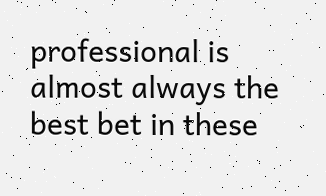professional is almost always the best bet in these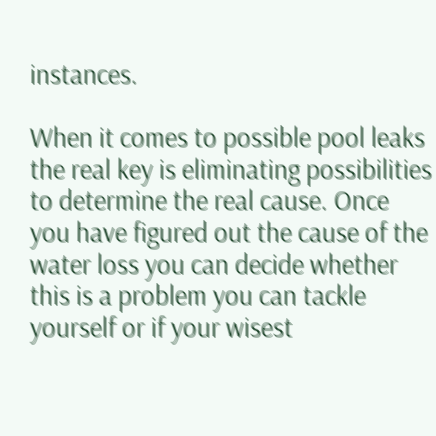instances.

When it comes to possible pool leaks the real key is eliminating possibilities to determine the real cause. Once you have figured out the cause of the water loss you can decide whether this is a problem you can tackle yourself or if your wisest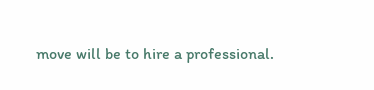move will be to hire a professional.